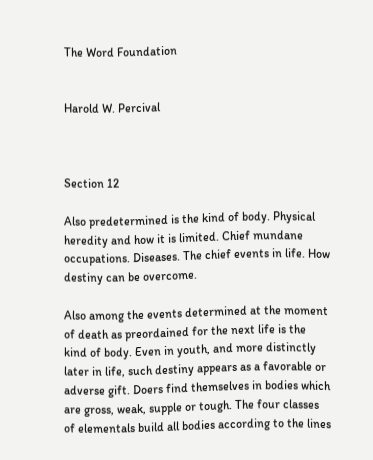The Word Foundation


Harold W. Percival



Section 12

Also predetermined is the kind of body. Physical heredity and how it is limited. Chief mundane occupations. Diseases. The chief events in life. How destiny can be overcome.

Also among the events determined at the moment of death as preordained for the next life is the kind of body. Even in youth, and more distinctly later in life, such destiny appears as a favorable or adverse gift. Doers find themselves in bodies which are gross, weak, supple or tough. The four classes of elementals build all bodies according to the lines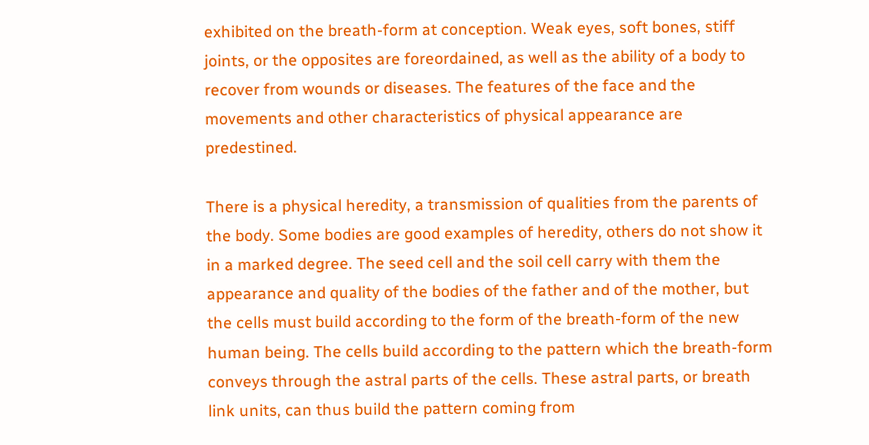exhibited on the breath-form at conception. Weak eyes, soft bones, stiff joints, or the opposites are foreordained, as well as the ability of a body to recover from wounds or diseases. The features of the face and the movements and other characteristics of physical appearance are predestined.

There is a physical heredity, a transmission of qualities from the parents of the body. Some bodies are good examples of heredity, others do not show it in a marked degree. The seed cell and the soil cell carry with them the appearance and quality of the bodies of the father and of the mother, but the cells must build according to the form of the breath-form of the new human being. The cells build according to the pattern which the breath-form conveys through the astral parts of the cells. These astral parts, or breath link units, can thus build the pattern coming from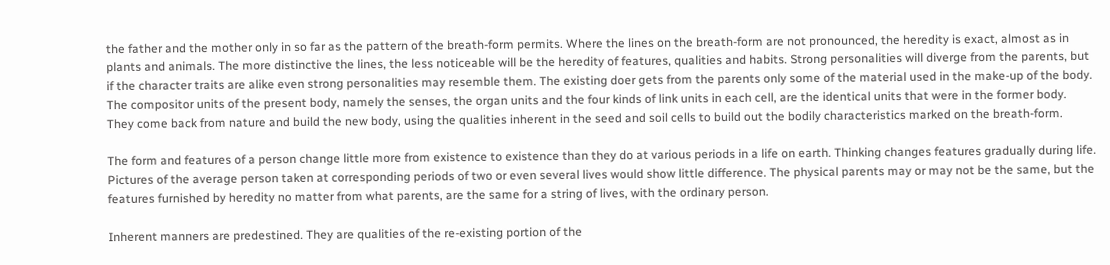the father and the mother only in so far as the pattern of the breath-form permits. Where the lines on the breath-form are not pronounced, the heredity is exact, almost as in plants and animals. The more distinctive the lines, the less noticeable will be the heredity of features, qualities and habits. Strong personalities will diverge from the parents, but if the character traits are alike even strong personalities may resemble them. The existing doer gets from the parents only some of the material used in the make-up of the body. The compositor units of the present body, namely the senses, the organ units and the four kinds of link units in each cell, are the identical units that were in the former body. They come back from nature and build the new body, using the qualities inherent in the seed and soil cells to build out the bodily characteristics marked on the breath-form.

The form and features of a person change little more from existence to existence than they do at various periods in a life on earth. Thinking changes features gradually during life. Pictures of the average person taken at corresponding periods of two or even several lives would show little difference. The physical parents may or may not be the same, but the features furnished by heredity no matter from what parents, are the same for a string of lives, with the ordinary person.

Inherent manners are predestined. They are qualities of the re-existing portion of the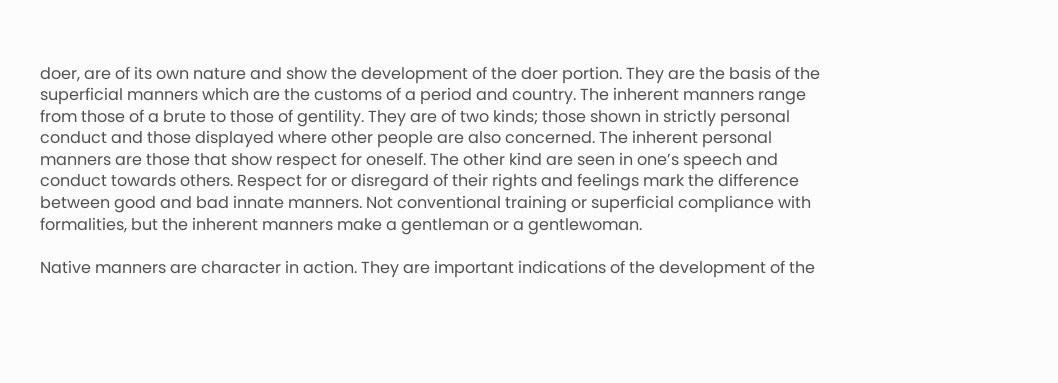doer, are of its own nature and show the development of the doer portion. They are the basis of the superficial manners which are the customs of a period and country. The inherent manners range from those of a brute to those of gentility. They are of two kinds; those shown in strictly personal conduct and those displayed where other people are also concerned. The inherent personal manners are those that show respect for oneself. The other kind are seen in one’s speech and conduct towards others. Respect for or disregard of their rights and feelings mark the difference between good and bad innate manners. Not conventional training or superficial compliance with formalities, but the inherent manners make a gentleman or a gentlewoman.

Native manners are character in action. They are important indications of the development of the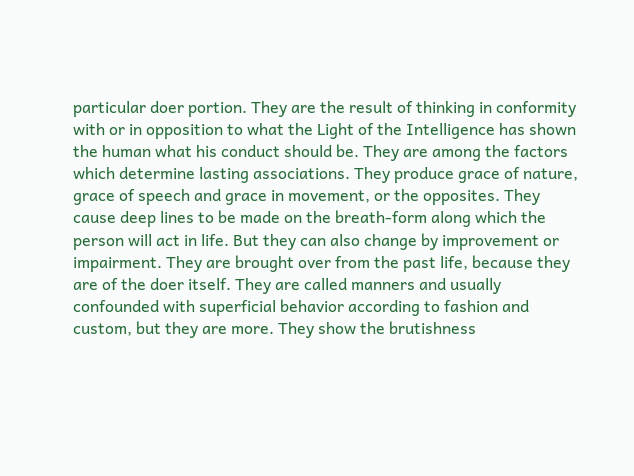particular doer portion. They are the result of thinking in conformity with or in opposition to what the Light of the Intelligence has shown the human what his conduct should be. They are among the factors which determine lasting associations. They produce grace of nature, grace of speech and grace in movement, or the opposites. They cause deep lines to be made on the breath-form along which the person will act in life. But they can also change by improvement or impairment. They are brought over from the past life, because they are of the doer itself. They are called manners and usually confounded with superficial behavior according to fashion and custom, but they are more. They show the brutishness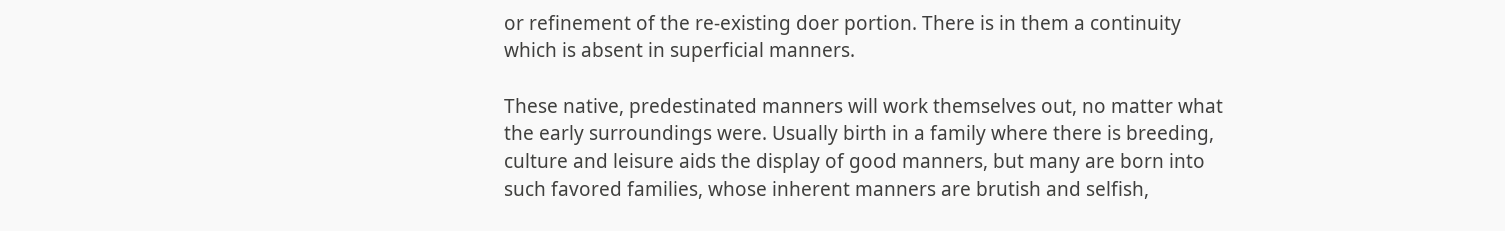or refinement of the re-existing doer portion. There is in them a continuity which is absent in superficial manners.

These native, predestinated manners will work themselves out, no matter what the early surroundings were. Usually birth in a family where there is breeding, culture and leisure aids the display of good manners, but many are born into such favored families, whose inherent manners are brutish and selfish,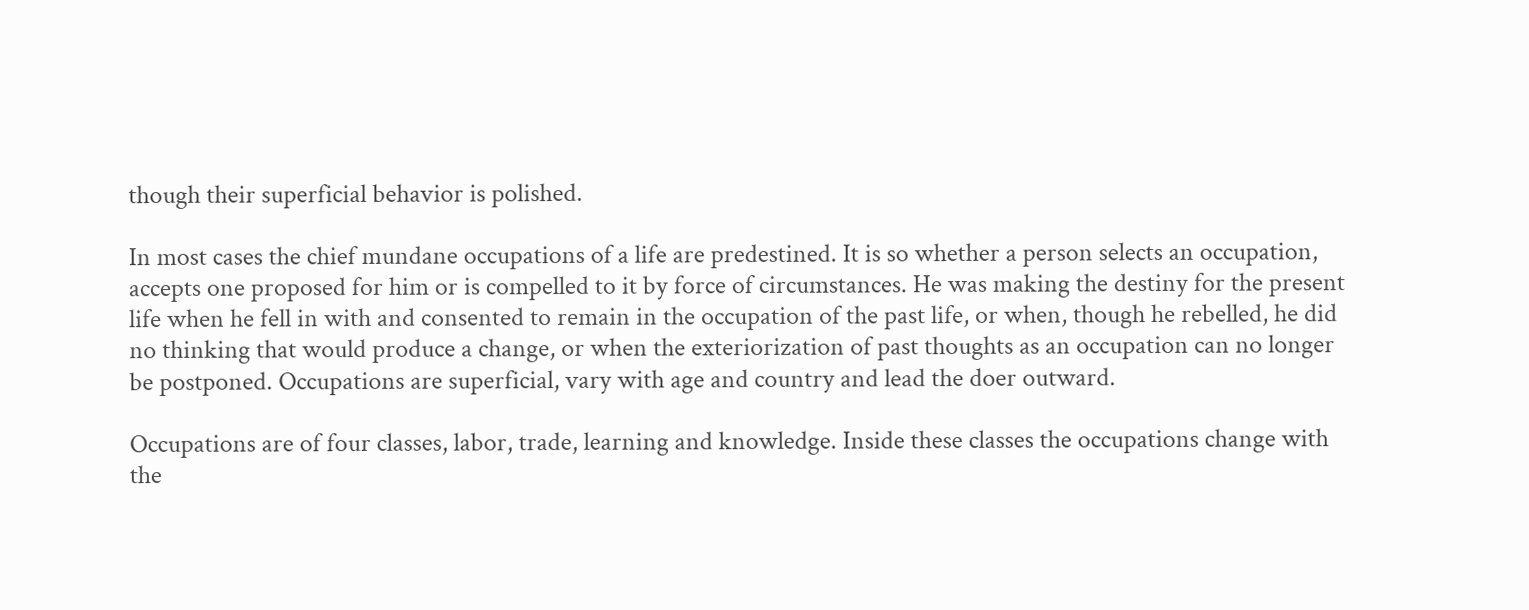though their superficial behavior is polished.

In most cases the chief mundane occupations of a life are predestined. It is so whether a person selects an occupation, accepts one proposed for him or is compelled to it by force of circumstances. He was making the destiny for the present life when he fell in with and consented to remain in the occupation of the past life, or when, though he rebelled, he did no thinking that would produce a change, or when the exteriorization of past thoughts as an occupation can no longer be postponed. Occupations are superficial, vary with age and country and lead the doer outward.

Occupations are of four classes, labor, trade, learning and knowledge. Inside these classes the occupations change with the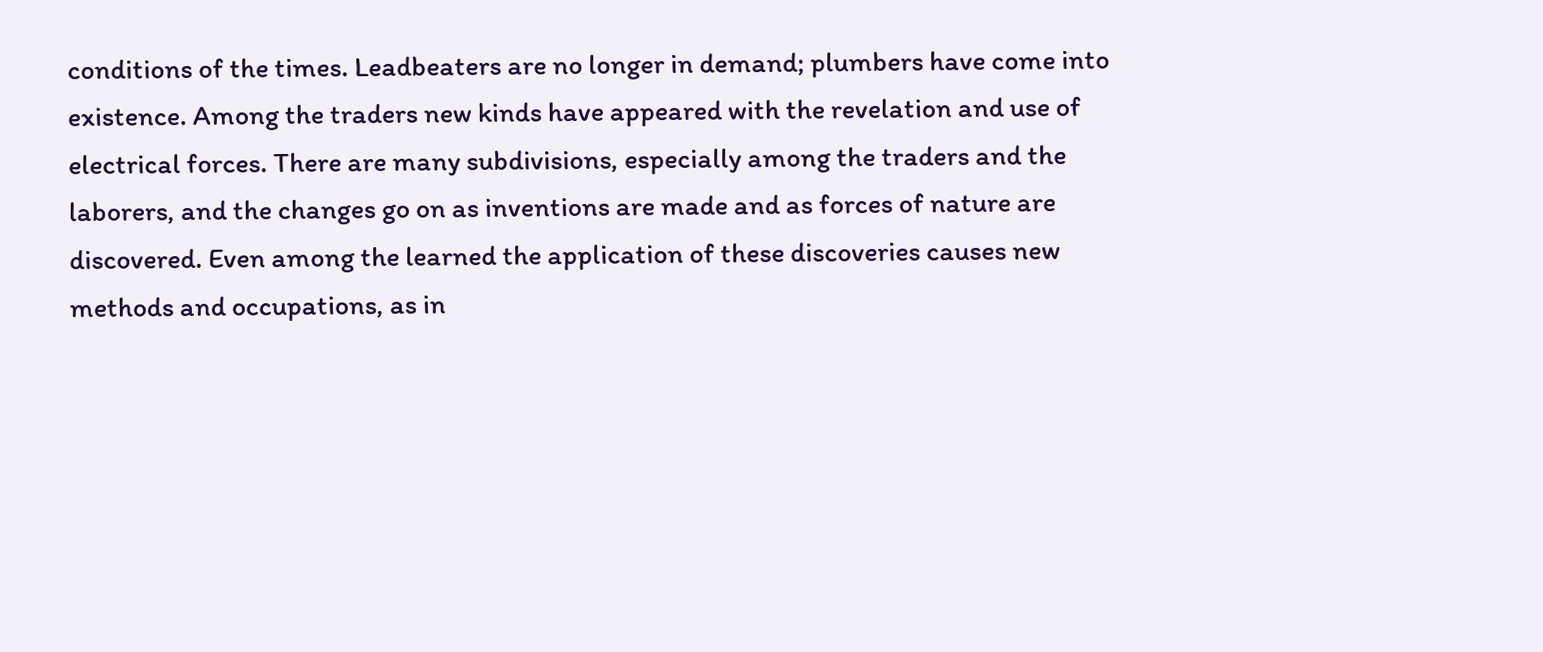conditions of the times. Leadbeaters are no longer in demand; plumbers have come into existence. Among the traders new kinds have appeared with the revelation and use of electrical forces. There are many subdivisions, especially among the traders and the laborers, and the changes go on as inventions are made and as forces of nature are discovered. Even among the learned the application of these discoveries causes new methods and occupations, as in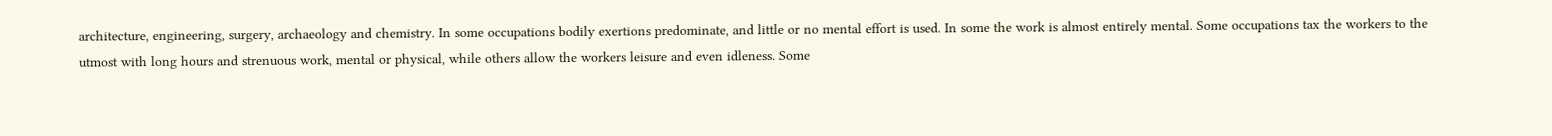architecture, engineering, surgery, archaeology and chemistry. In some occupations bodily exertions predominate, and little or no mental effort is used. In some the work is almost entirely mental. Some occupations tax the workers to the utmost with long hours and strenuous work, mental or physical, while others allow the workers leisure and even idleness. Some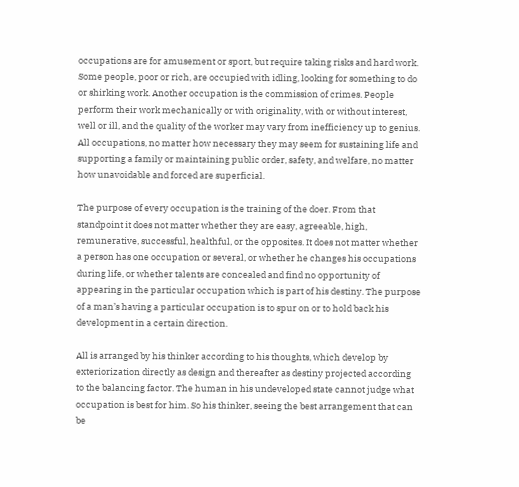occupations are for amusement or sport, but require taking risks and hard work. Some people, poor or rich, are occupied with idling, looking for something to do or shirking work. Another occupation is the commission of crimes. People perform their work mechanically or with originality, with or without interest, well or ill, and the quality of the worker may vary from inefficiency up to genius. All occupations, no matter how necessary they may seem for sustaining life and supporting a family or maintaining public order, safety, and welfare, no matter how unavoidable and forced are superficial.

The purpose of every occupation is the training of the doer. From that standpoint it does not matter whether they are easy, agreeable, high, remunerative, successful, healthful, or the opposites. It does not matter whether a person has one occupation or several, or whether he changes his occupations during life, or whether talents are concealed and find no opportunity of appearing in the particular occupation which is part of his destiny. The purpose of a man’s having a particular occupation is to spur on or to hold back his development in a certain direction.

All is arranged by his thinker according to his thoughts, which develop by exteriorization directly as design and thereafter as destiny projected according to the balancing factor. The human in his undeveloped state cannot judge what occupation is best for him. So his thinker, seeing the best arrangement that can be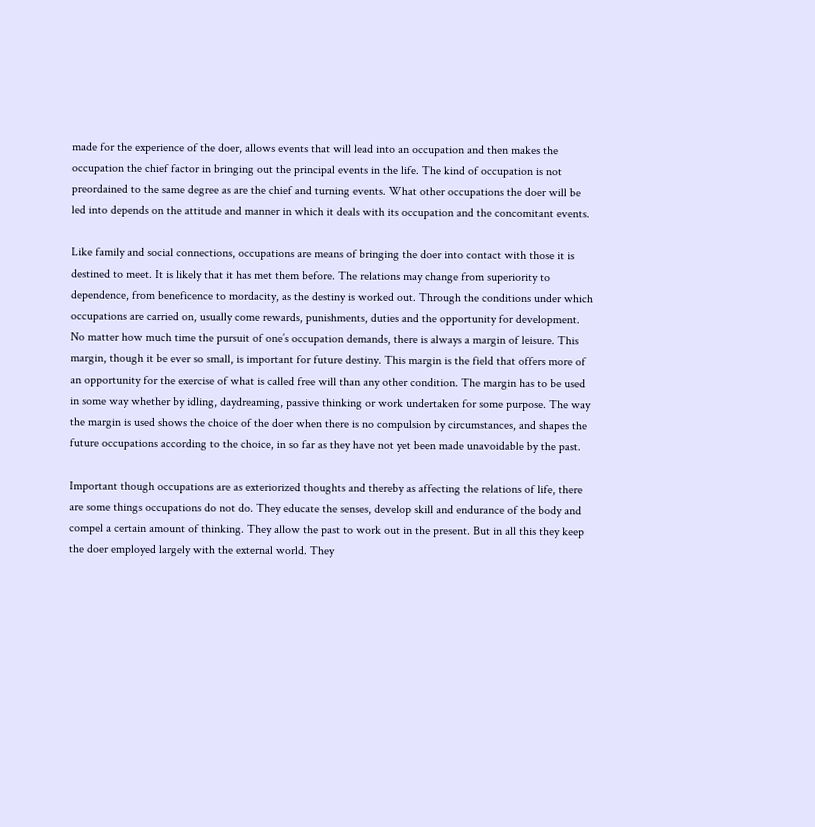made for the experience of the doer, allows events that will lead into an occupation and then makes the occupation the chief factor in bringing out the principal events in the life. The kind of occupation is not preordained to the same degree as are the chief and turning events. What other occupations the doer will be led into depends on the attitude and manner in which it deals with its occupation and the concomitant events.

Like family and social connections, occupations are means of bringing the doer into contact with those it is destined to meet. It is likely that it has met them before. The relations may change from superiority to dependence, from beneficence to mordacity, as the destiny is worked out. Through the conditions under which occupations are carried on, usually come rewards, punishments, duties and the opportunity for development. No matter how much time the pursuit of one’s occupation demands, there is always a margin of leisure. This margin, though it be ever so small, is important for future destiny. This margin is the field that offers more of an opportunity for the exercise of what is called free will than any other condition. The margin has to be used in some way whether by idling, daydreaming, passive thinking or work undertaken for some purpose. The way the margin is used shows the choice of the doer when there is no compulsion by circumstances, and shapes the future occupations according to the choice, in so far as they have not yet been made unavoidable by the past.

Important though occupations are as exteriorized thoughts and thereby as affecting the relations of life, there are some things occupations do not do. They educate the senses, develop skill and endurance of the body and compel a certain amount of thinking. They allow the past to work out in the present. But in all this they keep the doer employed largely with the external world. They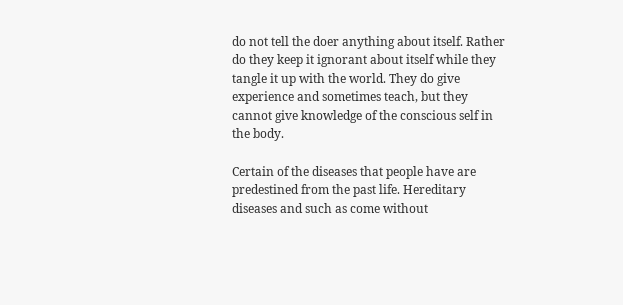do not tell the doer anything about itself. Rather do they keep it ignorant about itself while they tangle it up with the world. They do give experience and sometimes teach, but they cannot give knowledge of the conscious self in the body.

Certain of the diseases that people have are predestined from the past life. Hereditary diseases and such as come without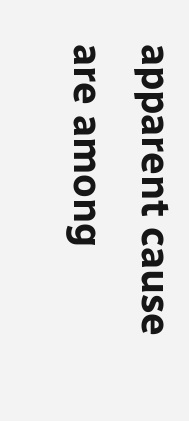apparent cause are among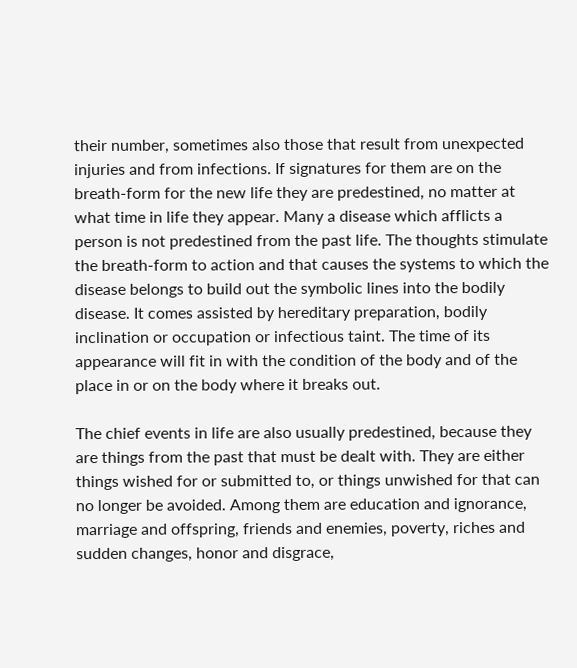their number, sometimes also those that result from unexpected injuries and from infections. If signatures for them are on the breath-form for the new life they are predestined, no matter at what time in life they appear. Many a disease which afflicts a person is not predestined from the past life. The thoughts stimulate the breath-form to action and that causes the systems to which the disease belongs to build out the symbolic lines into the bodily disease. It comes assisted by hereditary preparation, bodily inclination or occupation or infectious taint. The time of its appearance will fit in with the condition of the body and of the place in or on the body where it breaks out.

The chief events in life are also usually predestined, because they are things from the past that must be dealt with. They are either things wished for or submitted to, or things unwished for that can no longer be avoided. Among them are education and ignorance, marriage and offspring, friends and enemies, poverty, riches and sudden changes, honor and disgrace,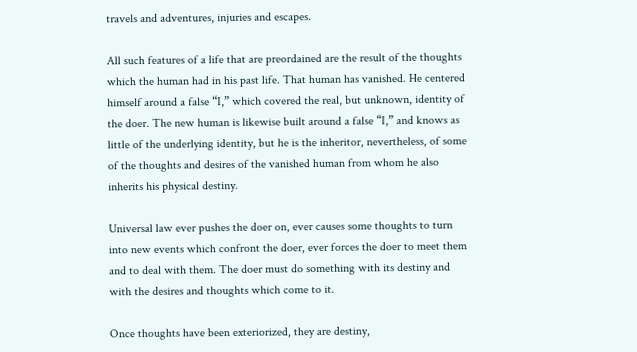travels and adventures, injuries and escapes.

All such features of a life that are preordained are the result of the thoughts which the human had in his past life. That human has vanished. He centered himself around a false “I,” which covered the real, but unknown, identity of the doer. The new human is likewise built around a false “I,” and knows as little of the underlying identity, but he is the inheritor, nevertheless, of some of the thoughts and desires of the vanished human from whom he also inherits his physical destiny.

Universal law ever pushes the doer on, ever causes some thoughts to turn into new events which confront the doer, ever forces the doer to meet them and to deal with them. The doer must do something with its destiny and with the desires and thoughts which come to it.

Once thoughts have been exteriorized, they are destiny,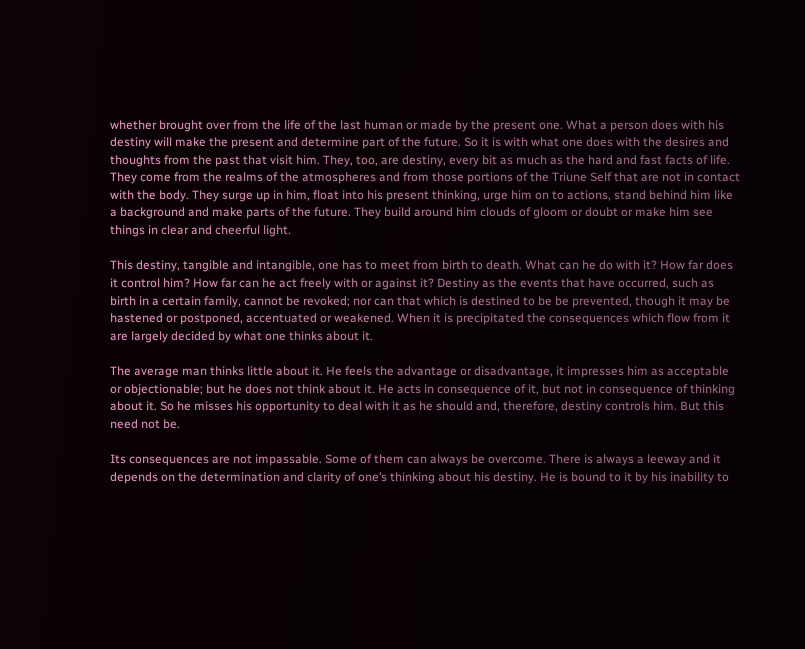whether brought over from the life of the last human or made by the present one. What a person does with his destiny will make the present and determine part of the future. So it is with what one does with the desires and thoughts from the past that visit him. They, too, are destiny, every bit as much as the hard and fast facts of life. They come from the realms of the atmospheres and from those portions of the Triune Self that are not in contact with the body. They surge up in him, float into his present thinking, urge him on to actions, stand behind him like a background and make parts of the future. They build around him clouds of gloom or doubt or make him see things in clear and cheerful light.

This destiny, tangible and intangible, one has to meet from birth to death. What can he do with it? How far does it control him? How far can he act freely with or against it? Destiny as the events that have occurred, such as birth in a certain family, cannot be revoked; nor can that which is destined to be be prevented, though it may be hastened or postponed, accentuated or weakened. When it is precipitated the consequences which flow from it are largely decided by what one thinks about it.

The average man thinks little about it. He feels the advantage or disadvantage, it impresses him as acceptable or objectionable; but he does not think about it. He acts in consequence of it, but not in consequence of thinking about it. So he misses his opportunity to deal with it as he should and, therefore, destiny controls him. But this need not be.

Its consequences are not impassable. Some of them can always be overcome. There is always a leeway and it depends on the determination and clarity of one’s thinking about his destiny. He is bound to it by his inability to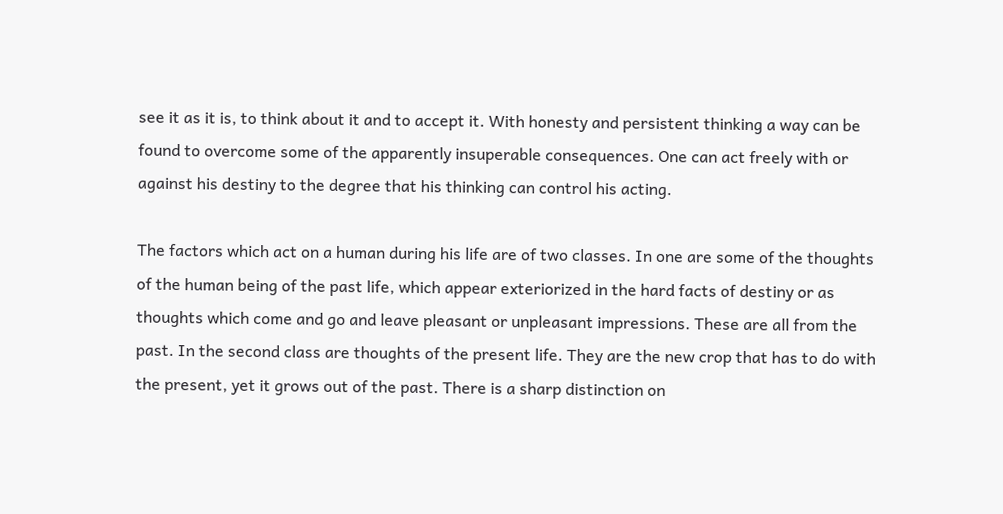see it as it is, to think about it and to accept it. With honesty and persistent thinking a way can be found to overcome some of the apparently insuperable consequences. One can act freely with or against his destiny to the degree that his thinking can control his acting.

The factors which act on a human during his life are of two classes. In one are some of the thoughts of the human being of the past life, which appear exteriorized in the hard facts of destiny or as thoughts which come and go and leave pleasant or unpleasant impressions. These are all from the past. In the second class are thoughts of the present life. They are the new crop that has to do with the present, yet it grows out of the past. There is a sharp distinction on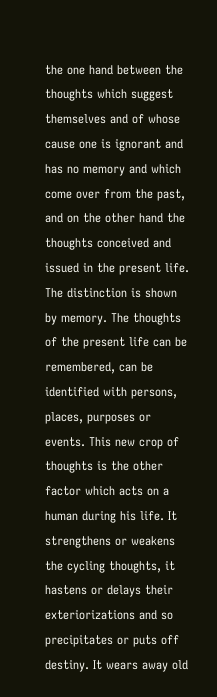the one hand between the thoughts which suggest themselves and of whose cause one is ignorant and has no memory and which come over from the past, and on the other hand the thoughts conceived and issued in the present life. The distinction is shown by memory. The thoughts of the present life can be remembered, can be identified with persons, places, purposes or events. This new crop of thoughts is the other factor which acts on a human during his life. It strengthens or weakens the cycling thoughts, it hastens or delays their exteriorizations and so precipitates or puts off destiny. It wears away old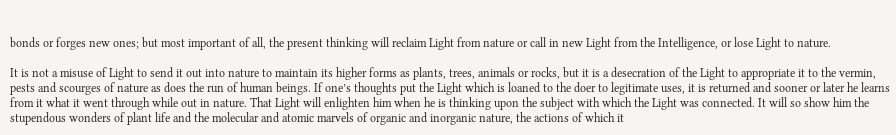bonds or forges new ones; but most important of all, the present thinking will reclaim Light from nature or call in new Light from the Intelligence, or lose Light to nature.

It is not a misuse of Light to send it out into nature to maintain its higher forms as plants, trees, animals or rocks, but it is a desecration of the Light to appropriate it to the vermin, pests and scourges of nature as does the run of human beings. If one’s thoughts put the Light which is loaned to the doer to legitimate uses, it is returned and sooner or later he learns from it what it went through while out in nature. That Light will enlighten him when he is thinking upon the subject with which the Light was connected. It will so show him the stupendous wonders of plant life and the molecular and atomic marvels of organic and inorganic nature, the actions of which it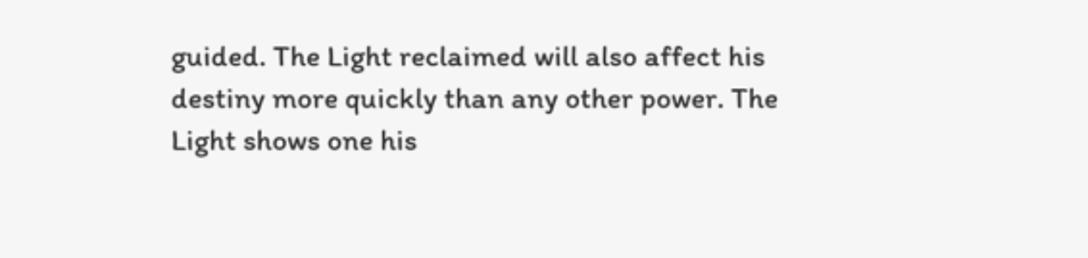guided. The Light reclaimed will also affect his destiny more quickly than any other power. The Light shows one his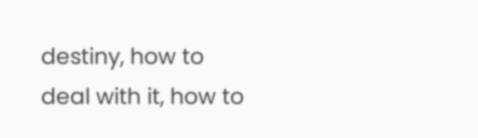destiny, how to deal with it, how to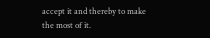accept it and thereby to make the most of it.